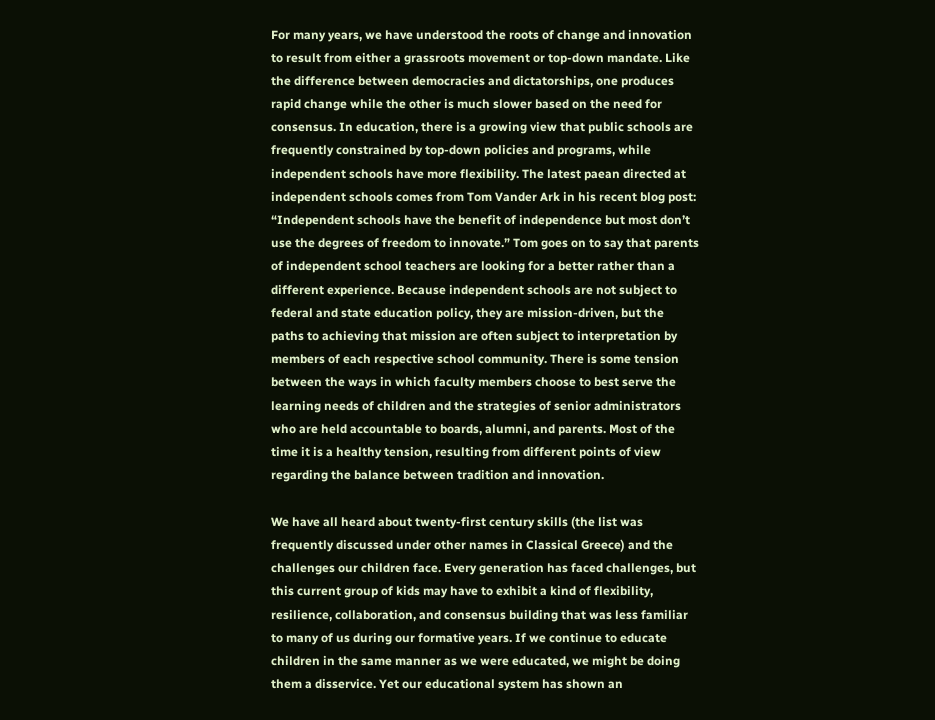For many years, we have understood the roots of change and innovation to result from either a grassroots movement or top-down mandate. Like the difference between democracies and dictatorships, one produces rapid change while the other is much slower based on the need for consensus. In education, there is a growing view that public schools are frequently constrained by top-down policies and programs, while independent schools have more flexibility. The latest paean directed at independent schools comes from Tom Vander Ark in his recent blog post: “Independent schools have the benefit of independence but most don’t use the degrees of freedom to innovate.” Tom goes on to say that parents of independent school teachers are looking for a better rather than a different experience. Because independent schools are not subject to federal and state education policy, they are mission-driven, but the paths to achieving that mission are often subject to interpretation by members of each respective school community. There is some tension between the ways in which faculty members choose to best serve the learning needs of children and the strategies of senior administrators who are held accountable to boards, alumni, and parents. Most of the time it is a healthy tension, resulting from different points of view regarding the balance between tradition and innovation.

We have all heard about twenty-first century skills (the list was frequently discussed under other names in Classical Greece) and the challenges our children face. Every generation has faced challenges, but this current group of kids may have to exhibit a kind of flexibility, resilience, collaboration, and consensus building that was less familiar to many of us during our formative years. If we continue to educate children in the same manner as we were educated, we might be doing them a disservice. Yet our educational system has shown an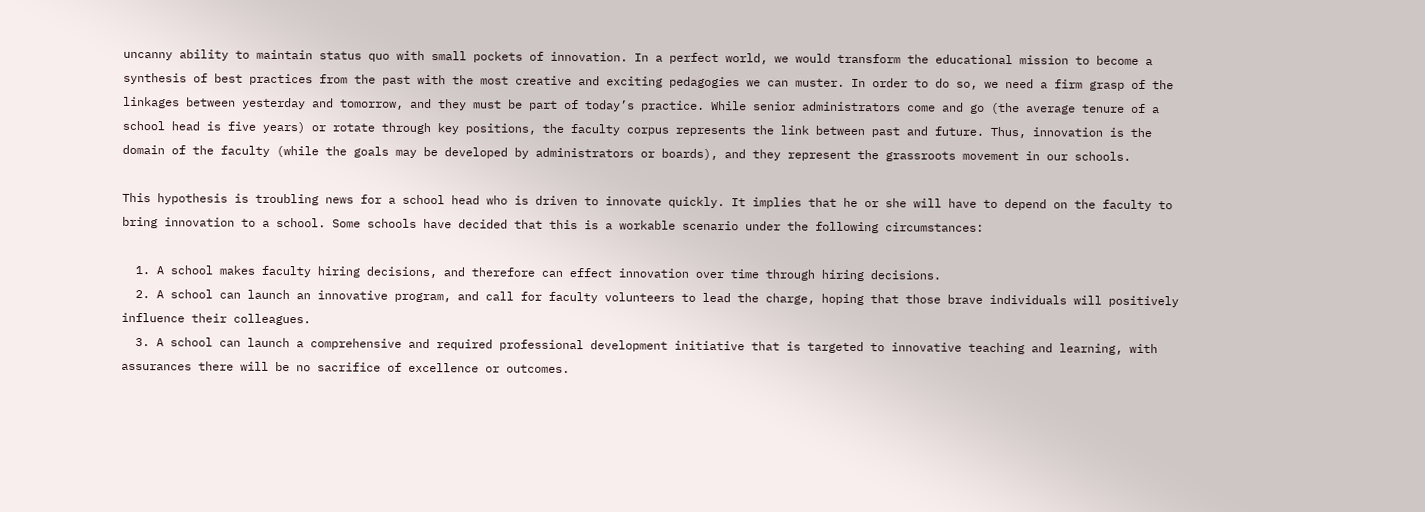uncanny ability to maintain status quo with small pockets of innovation. In a perfect world, we would transform the educational mission to become a synthesis of best practices from the past with the most creative and exciting pedagogies we can muster. In order to do so, we need a firm grasp of the linkages between yesterday and tomorrow, and they must be part of today’s practice. While senior administrators come and go (the average tenure of a school head is five years) or rotate through key positions, the faculty corpus represents the link between past and future. Thus, innovation is the domain of the faculty (while the goals may be developed by administrators or boards), and they represent the grassroots movement in our schools.

This hypothesis is troubling news for a school head who is driven to innovate quickly. It implies that he or she will have to depend on the faculty to bring innovation to a school. Some schools have decided that this is a workable scenario under the following circumstances:

  1. A school makes faculty hiring decisions, and therefore can effect innovation over time through hiring decisions.
  2. A school can launch an innovative program, and call for faculty volunteers to lead the charge, hoping that those brave individuals will positively influence their colleagues.
  3. A school can launch a comprehensive and required professional development initiative that is targeted to innovative teaching and learning, with assurances there will be no sacrifice of excellence or outcomes.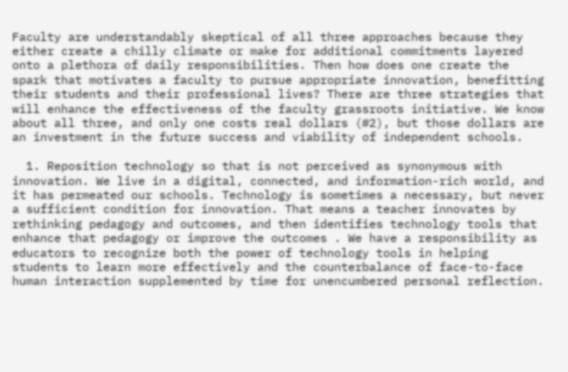Faculty are understandably skeptical of all three approaches because they either create a chilly climate or make for additional commitments layered onto a plethora of daily responsibilities. Then how does one create the spark that motivates a faculty to pursue appropriate innovation, benefitting their students and their professional lives? There are three strategies that will enhance the effectiveness of the faculty grassroots initiative. We know about all three, and only one costs real dollars (#2), but those dollars are an investment in the future success and viability of independent schools.

  1. Reposition technology so that is not perceived as synonymous with innovation. We live in a digital, connected, and information-rich world, and it has permeated our schools. Technology is sometimes a necessary, but never a sufficient condition for innovation. That means a teacher innovates by rethinking pedagogy and outcomes, and then identifies technology tools that enhance that pedagogy or improve the outcomes . We have a responsibility as educators to recognize both the power of technology tools in helping students to learn more effectively and the counterbalance of face-to-face human interaction supplemented by time for unencumbered personal reflection.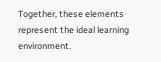Together, these elements represent the ideal learning environment.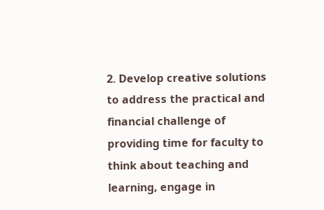2. Develop creative solutions to address the practical and financial challenge of providing time for faculty to think about teaching and learning, engage in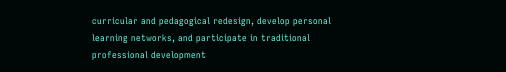curricular and pedagogical redesign, develop personal learning networks, and participate in traditional professional development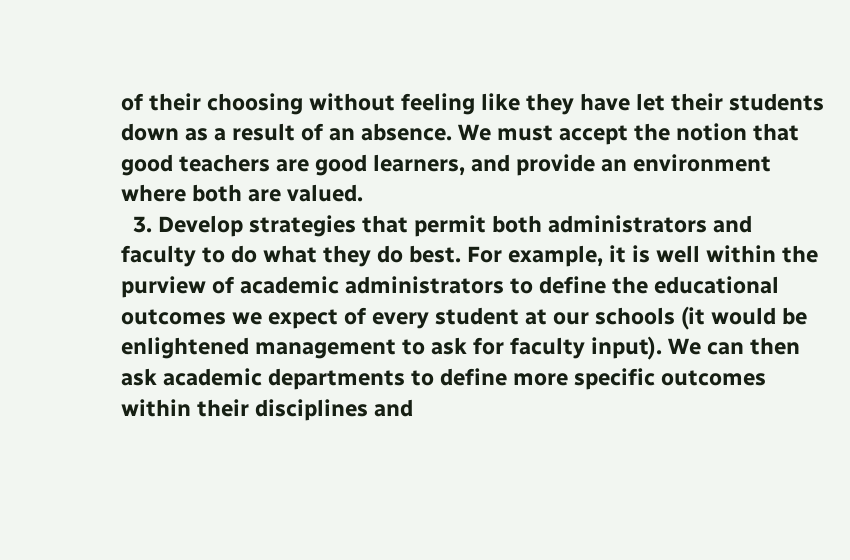of their choosing without feeling like they have let their students down as a result of an absence. We must accept the notion that good teachers are good learners, and provide an environment where both are valued.
  3. Develop strategies that permit both administrators and faculty to do what they do best. For example, it is well within the purview of academic administrators to define the educational outcomes we expect of every student at our schools (it would be enlightened management to ask for faculty input). We can then ask academic departments to define more specific outcomes within their disciplines and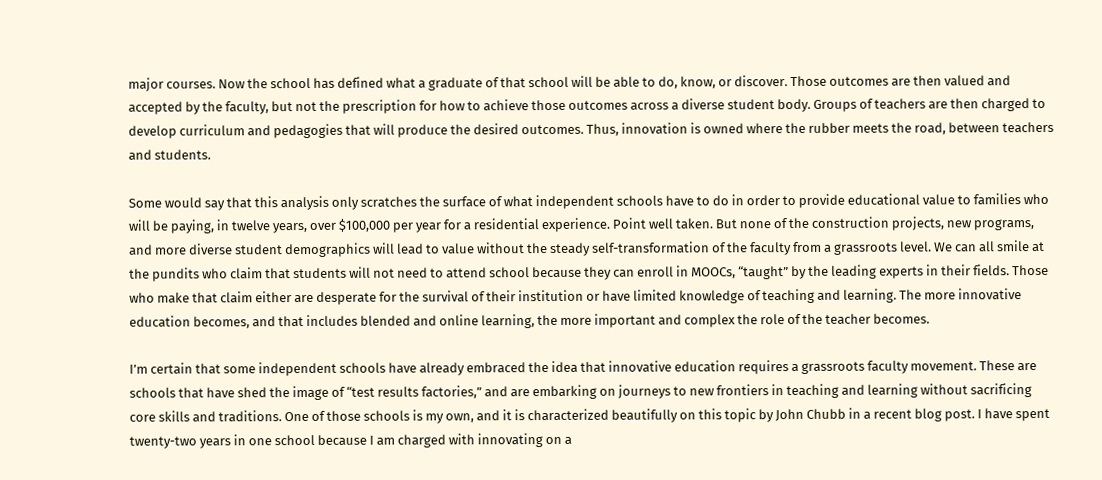major courses. Now the school has defined what a graduate of that school will be able to do, know, or discover. Those outcomes are then valued and accepted by the faculty, but not the prescription for how to achieve those outcomes across a diverse student body. Groups of teachers are then charged to develop curriculum and pedagogies that will produce the desired outcomes. Thus, innovation is owned where the rubber meets the road, between teachers and students.

Some would say that this analysis only scratches the surface of what independent schools have to do in order to provide educational value to families who will be paying, in twelve years, over $100,000 per year for a residential experience. Point well taken. But none of the construction projects, new programs, and more diverse student demographics will lead to value without the steady self-transformation of the faculty from a grassroots level. We can all smile at the pundits who claim that students will not need to attend school because they can enroll in MOOCs, “taught” by the leading experts in their fields. Those who make that claim either are desperate for the survival of their institution or have limited knowledge of teaching and learning. The more innovative education becomes, and that includes blended and online learning, the more important and complex the role of the teacher becomes.

I’m certain that some independent schools have already embraced the idea that innovative education requires a grassroots faculty movement. These are schools that have shed the image of “test results factories,” and are embarking on journeys to new frontiers in teaching and learning without sacrificing core skills and traditions. One of those schools is my own, and it is characterized beautifully on this topic by John Chubb in a recent blog post. I have spent twenty-two years in one school because I am charged with innovating on a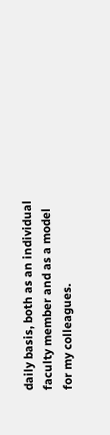daily basis, both as an individual faculty member and as a model for my colleagues.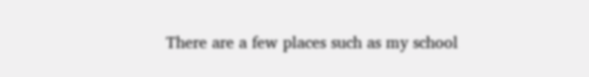There are a few places such as my school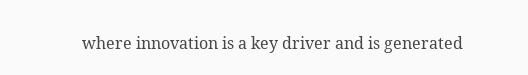where innovation is a key driver and is generated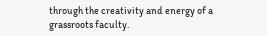through the creativity and energy of a grassroots faculty.